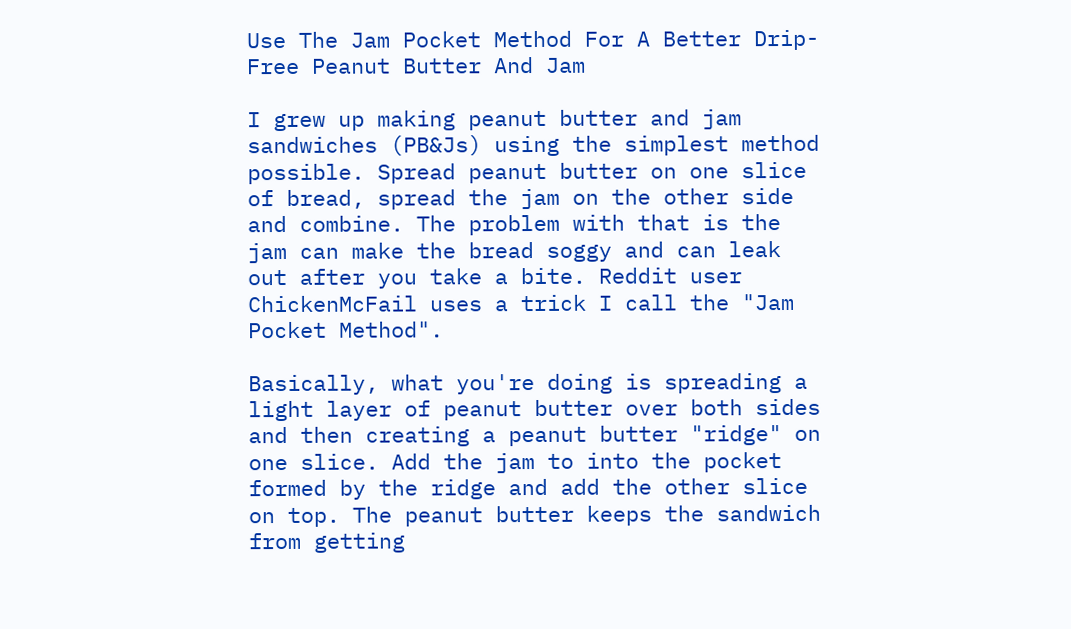Use The Jam Pocket Method For A Better Drip-Free Peanut Butter And Jam

I grew up making peanut butter and jam sandwiches (PB&Js) using the simplest method possible. Spread peanut butter on one slice of bread, spread the jam on the other side and combine. The problem with that is the jam can make the bread soggy and can leak out after you take a bite. Reddit user ChickenMcFail uses a trick I call the "Jam Pocket Method".

Basically, what you're doing is spreading a light layer of peanut butter over both sides and then creating a peanut butter "ridge" on one slice. Add the jam to into the pocket formed by the ridge and add the other slice on top. The peanut butter keeps the sandwich from getting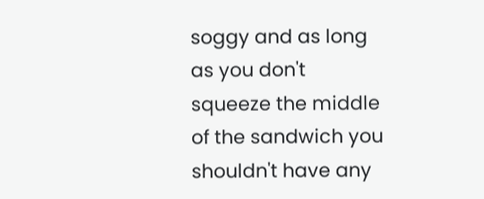soggy and as long as you don't squeeze the middle of the sandwich you shouldn't have any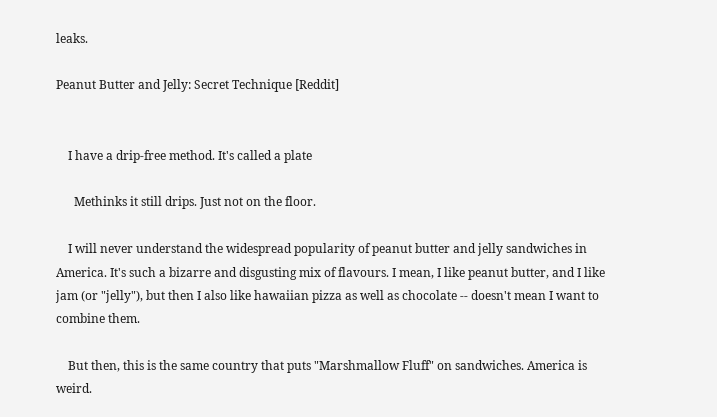leaks.

Peanut Butter and Jelly: Secret Technique [Reddit]


    I have a drip-free method. It's called a plate

      Methinks it still drips. Just not on the floor.

    I will never understand the widespread popularity of peanut butter and jelly sandwiches in America. It's such a bizarre and disgusting mix of flavours. I mean, I like peanut butter, and I like jam (or "jelly"), but then I also like hawaiian pizza as well as chocolate -- doesn't mean I want to combine them.

    But then, this is the same country that puts "Marshmallow Fluff" on sandwiches. America is weird.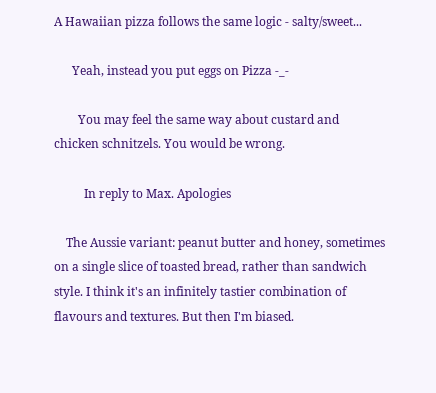A Hawaiian pizza follows the same logic - salty/sweet...

      Yeah, instead you put eggs on Pizza -_-

        You may feel the same way about custard and chicken schnitzels. You would be wrong.

          In reply to Max. Apologies

    The Aussie variant: peanut butter and honey, sometimes on a single slice of toasted bread, rather than sandwich style. I think it's an infinitely tastier combination of flavours and textures. But then I'm biased.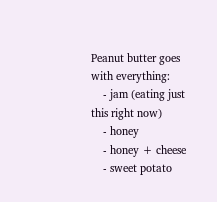Peanut butter goes with everything:
    - jam (eating just this right now)
    - honey
    - honey + cheese
    - sweet potato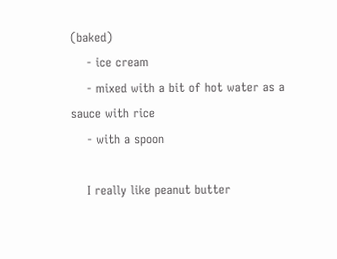(baked)
    - ice cream
    - mixed with a bit of hot water as a sauce with rice
    - with a spoon

    I really like peanut butter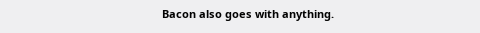Bacon also goes with anything.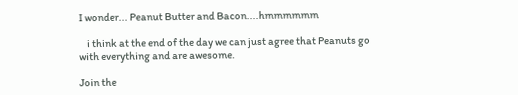I wonder... Peanut Butter and Bacon....hmmmmmm

    i think at the end of the day we can just agree that Peanuts go with everything and are awesome.

Join the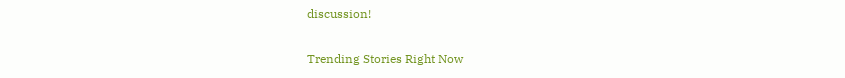discussion!

Trending Stories Right Now